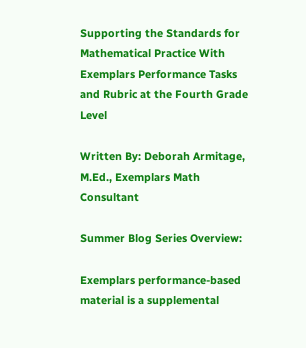Supporting the Standards for Mathematical Practice With Exemplars Performance Tasks and Rubric at the Fourth Grade Level

Written By: Deborah Armitage, M.Ed., Exemplars Math Consultant

Summer Blog Series Overview:

Exemplars performance-based material is a supplemental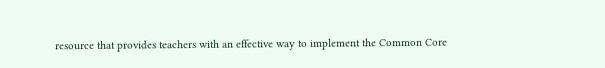resource that provides teachers with an effective way to implement the Common Core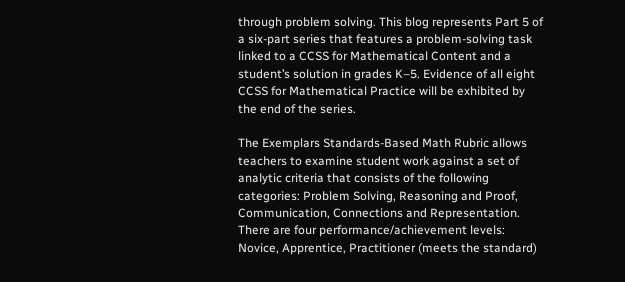through problem solving. This blog represents Part 5 of a six-part series that features a problem-solving task linked to a CCSS for Mathematical Content and a student’s solution in grades K–5. Evidence of all eight CCSS for Mathematical Practice will be exhibited by the end of the series.

The Exemplars Standards-Based Math Rubric allows teachers to examine student work against a set of analytic criteria that consists of the following categories: Problem Solving, Reasoning and Proof, Communication, Connections and Representation. There are four performance/achievement levels: Novice, Apprentice, Practitioner (meets the standard)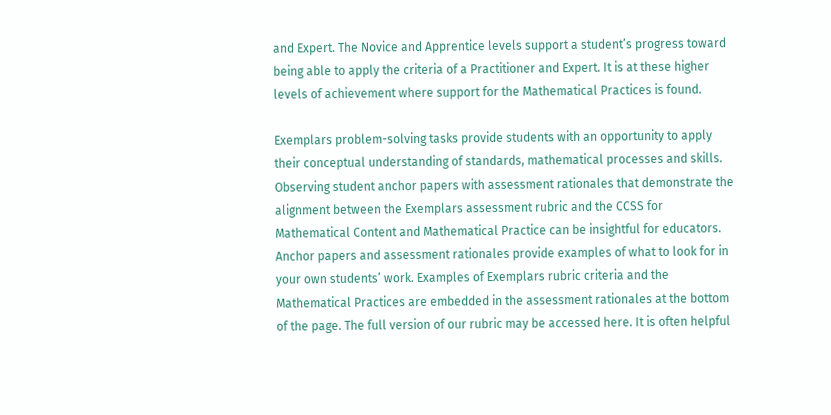and Expert. The Novice and Apprentice levels support a student’s progress toward being able to apply the criteria of a Practitioner and Expert. It is at these higher levels of achievement where support for the Mathematical Practices is found.

Exemplars problem-solving tasks provide students with an opportunity to apply their conceptual understanding of standards, mathematical processes and skills. Observing student anchor papers with assessment rationales that demonstrate the alignment between the Exemplars assessment rubric and the CCSS for Mathematical Content and Mathematical Practice can be insightful for educators. Anchor papers and assessment rationales provide examples of what to look for in your own students’ work. Examples of Exemplars rubric criteria and the Mathematical Practices are embedded in the assessment rationales at the bottom of the page. The full version of our rubric may be accessed here. It is often helpful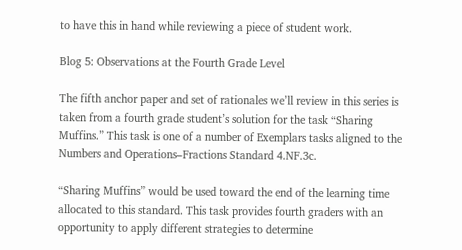to have this in hand while reviewing a piece of student work.

Blog 5: Observations at the Fourth Grade Level

The fifth anchor paper and set of rationales we’ll review in this series is taken from a fourth grade student’s solution for the task “Sharing Muffins.” This task is one of a number of Exemplars tasks aligned to the Numbers and Operations–Fractions Standard 4.NF.3c.

“Sharing Muffins” would be used toward the end of the learning time allocated to this standard. This task provides fourth graders with an opportunity to apply different strategies to determine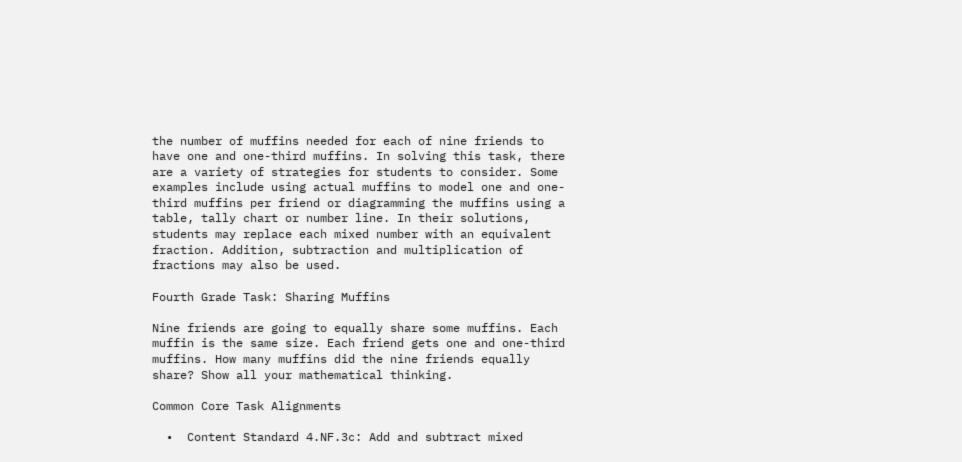the number of muffins needed for each of nine friends to have one and one-third muffins. In solving this task, there are a variety of strategies for students to consider. Some examples include using actual muffins to model one and one-third muffins per friend or diagramming the muffins using a table, tally chart or number line. In their solutions, students may replace each mixed number with an equivalent fraction. Addition, subtraction and multiplication of fractions may also be used.

Fourth Grade Task: Sharing Muffins

Nine friends are going to equally share some muffins. Each muffin is the same size. Each friend gets one and one-third muffins. How many muffins did the nine friends equally share? Show all your mathematical thinking.

Common Core Task Alignments

  •  Content Standard 4.NF.3c: Add and subtract mixed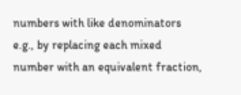numbers with like denominators e.g., by replacing each mixed number with an equivalent fraction,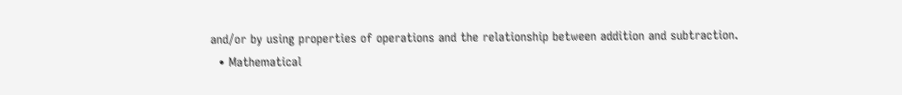and/or by using properties of operations and the relationship between addition and subtraction.
  • Mathematical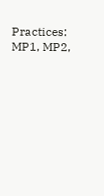Practices: MP1, MP2,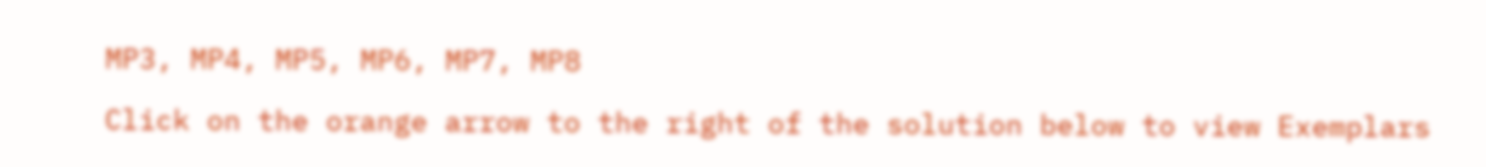MP3, MP4, MP5, MP6, MP7, MP8

Click on the orange arrow to the right of the solution below to view Exemplars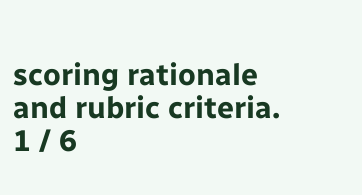scoring rationale and rubric criteria.
1 / 6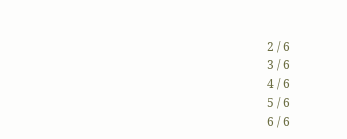2 / 6
3 / 6
4 / 6
5 / 6
6 / 6